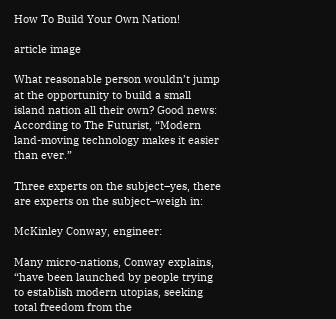How To Build Your Own Nation!

article image

What reasonable person wouldn’t jump at the opportunity to build a small island nation all their own? Good news: According to The Futurist, “Modern land-moving technology makes it easier than ever.”

Three experts on the subject–yes, there are experts on the subject–weigh in:

McKinley Conway, engineer:

Many micro-nations, Conway explains, “have been launched by people trying to establish modern utopias, seeking total freedom from the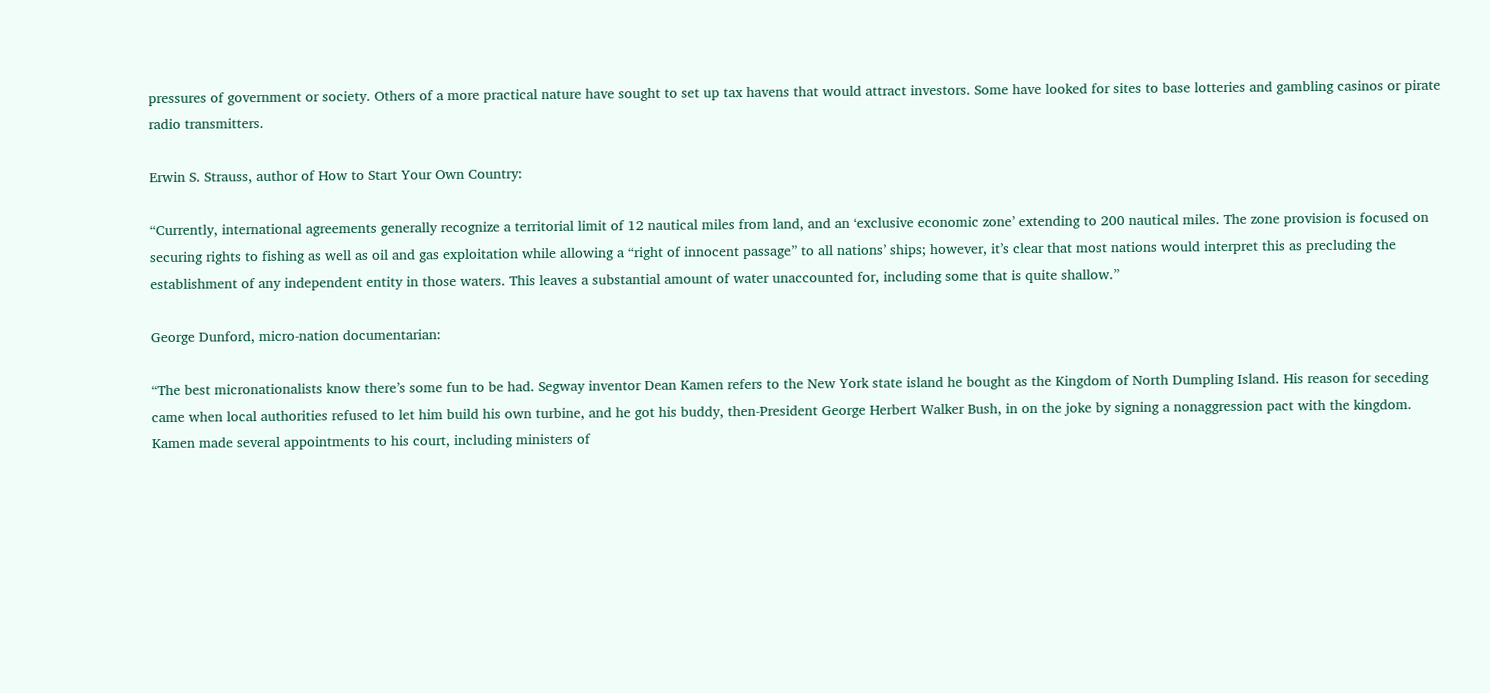pressures of government or society. Others of a more practical nature have sought to set up tax havens that would attract investors. Some have looked for sites to base lotteries and gambling casinos or pirate radio transmitters.

Erwin S. Strauss, author of How to Start Your Own Country:

“Currently, international agreements generally recognize a territorial limit of 12 nautical miles from land, and an ‘exclusive economic zone’ extending to 200 nautical miles. The zone provision is focused on securing rights to fishing as well as oil and gas exploitation while allowing a “right of innocent passage” to all nations’ ships; however, it’s clear that most nations would interpret this as precluding the establishment of any independent entity in those waters. This leaves a substantial amount of water unaccounted for, including some that is quite shallow.”

George Dunford, micro-nation documentarian:

“The best micronationalists know there’s some fun to be had. Segway inventor Dean Kamen refers to the New York state island he bought as the Kingdom of North Dumpling Island. His reason for seceding came when local authorities refused to let him build his own turbine, and he got his buddy, then-President George Herbert Walker Bush, in on the joke by signing a nonaggression pact with the kingdom. Kamen made several appointments to his court, including ministers of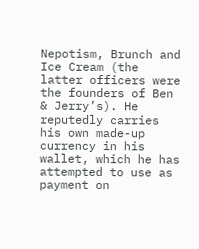Nepotism, Brunch and Ice Cream (the latter officers were the founders of Ben & Jerry’s). He reputedly carries his own made-up currency in his wallet, which he has attempted to use as payment on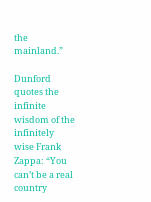the mainland.”

Dunford quotes the infinite wisdom of the infinitely wise Frank Zappa: “You can’t be a real country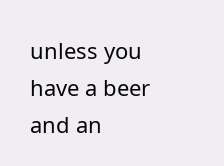unless you have a beer and an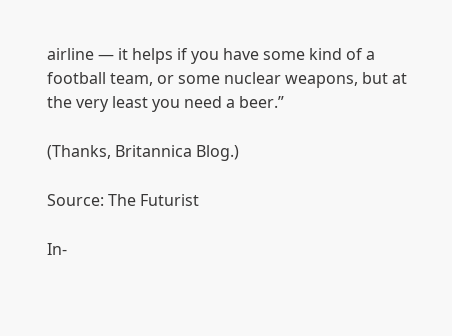airline — it helps if you have some kind of a football team, or some nuclear weapons, but at the very least you need a beer.”

(Thanks, Britannica Blog.)

Source: The Futurist

In-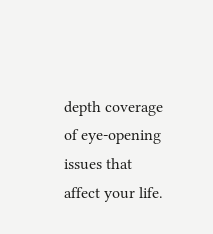depth coverage of eye-opening issues that affect your life.